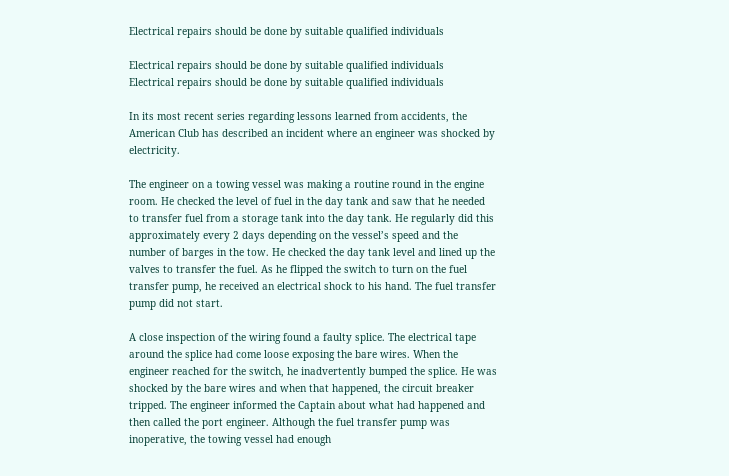Electrical repairs should be done by suitable qualified individuals

Electrical repairs should be done by suitable qualified individuals
Electrical repairs should be done by suitable qualified individuals

In its most recent series regarding lessons learned from accidents, the American Club has described an incident where an engineer was shocked by electricity.

The engineer on a towing vessel was making a routine round in the engine room. He checked the level of fuel in the day tank and saw that he needed to transfer fuel from a storage tank into the day tank. He regularly did this approximately every 2 days depending on the vessel’s speed and the number of barges in the tow. He checked the day tank level and lined up the valves to transfer the fuel. As he flipped the switch to turn on the fuel transfer pump, he received an electrical shock to his hand. The fuel transfer pump did not start.

A close inspection of the wiring found a faulty splice. The electrical tape around the splice had come loose exposing the bare wires. When the engineer reached for the switch, he inadvertently bumped the splice. He was shocked by the bare wires and when that happened, the circuit breaker tripped. The engineer informed the Captain about what had happened and then called the port engineer. Although the fuel transfer pump was inoperative, the towing vessel had enough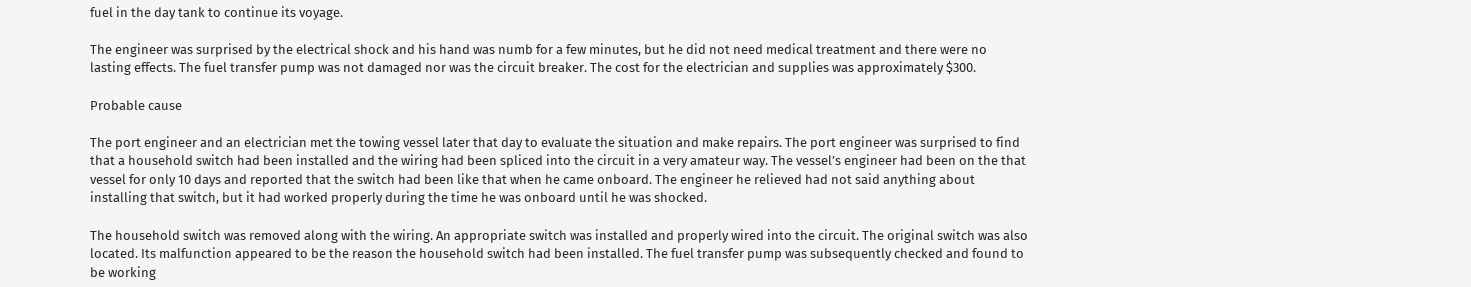fuel in the day tank to continue its voyage.

The engineer was surprised by the electrical shock and his hand was numb for a few minutes, but he did not need medical treatment and there were no lasting effects. The fuel transfer pump was not damaged nor was the circuit breaker. The cost for the electrician and supplies was approximately $300.

Probable cause

The port engineer and an electrician met the towing vessel later that day to evaluate the situation and make repairs. The port engineer was surprised to find that a household switch had been installed and the wiring had been spliced into the circuit in a very amateur way. The vessel’s engineer had been on the that vessel for only 10 days and reported that the switch had been like that when he came onboard. The engineer he relieved had not said anything about installing that switch, but it had worked properly during the time he was onboard until he was shocked.

The household switch was removed along with the wiring. An appropriate switch was installed and properly wired into the circuit. The original switch was also located. Its malfunction appeared to be the reason the household switch had been installed. The fuel transfer pump was subsequently checked and found to be working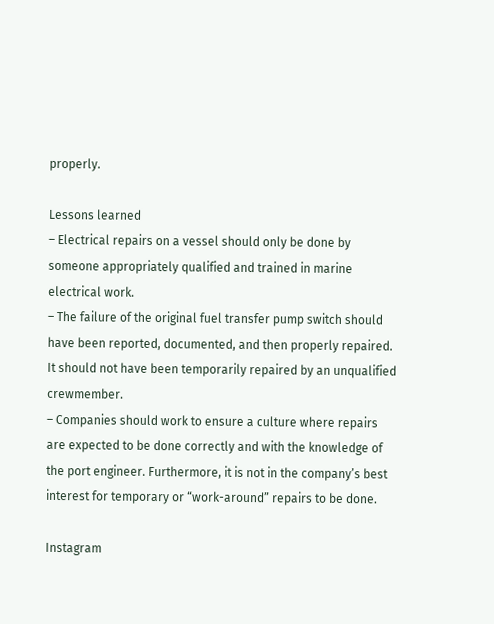properly.

Lessons learned
– Electrical repairs on a vessel should only be done by someone appropriately qualified and trained in marine electrical work.
– The failure of the original fuel transfer pump switch should have been reported, documented, and then properly repaired. It should not have been temporarily repaired by an unqualified crewmember.
– Companies should work to ensure a culture where repairs are expected to be done correctly and with the knowledge of the port engineer. Furthermore, it is not in the company’s best interest for temporary or “work-around” repairs to be done.

Instagram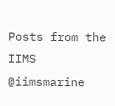Posts from the IIMS @iimsmarine